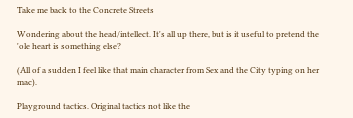Take me back to the Concrete Streets

Wondering about the head/intellect. It's all up there, but is it useful to pretend the 'ole heart is something else?

(All of a sudden I feel like that main character from Sex and the City typing on her mac).

Playground tactics. Original tactics not like the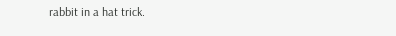rabbit in a hat trick.